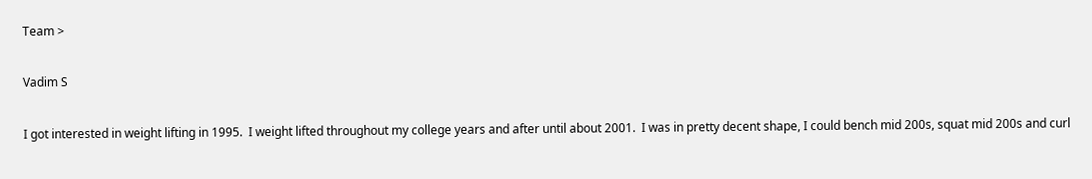Team >

Vadim S

I got interested in weight lifting in 1995.  I weight lifted throughout my college years and after until about 2001.  I was in pretty decent shape, I could bench mid 200s, squat mid 200s and curl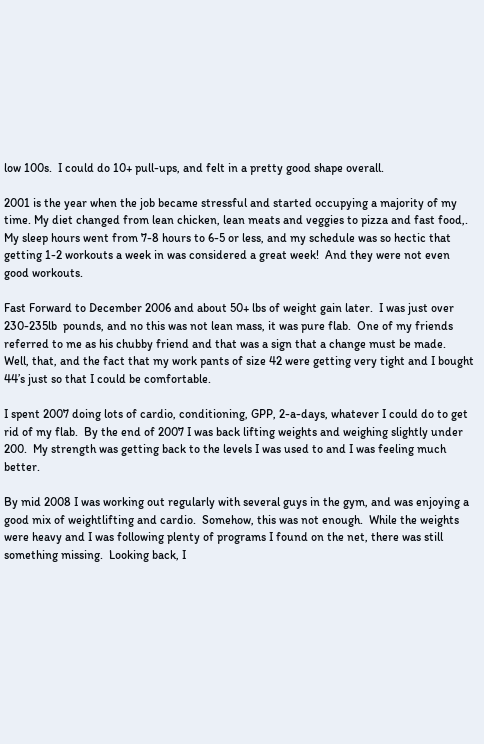low 100s.  I could do 10+ pull-ups, and felt in a pretty good shape overall.

2001 is the year when the job became stressful and started occupying a majority of my time. My diet changed from lean chicken, lean meats and veggies to pizza and fast food,. My sleep hours went from 7-8 hours to 6-5 or less, and my schedule was so hectic that getting 1-2 workouts a week in was considered a great week!  And they were not even good workouts.

Fast Forward to December 2006 and about 50+ lbs of weight gain later.  I was just over 230-235lb  pounds, and no this was not lean mass, it was pure flab.  One of my friends referred to me as his chubby friend and that was a sign that a change must be made.  Well, that, and the fact that my work pants of size 42 were getting very tight and I bought 44’s just so that I could be comfortable.

I spent 2007 doing lots of cardio, conditioning, GPP, 2-a-days, whatever I could do to get rid of my flab.  By the end of 2007 I was back lifting weights and weighing slightly under 200.  My strength was getting back to the levels I was used to and I was feeling much better.

By mid 2008 I was working out regularly with several guys in the gym, and was enjoying a good mix of weightlifting and cardio.  Somehow, this was not enough.  While the weights were heavy and I was following plenty of programs I found on the net, there was still something missing.  Looking back, I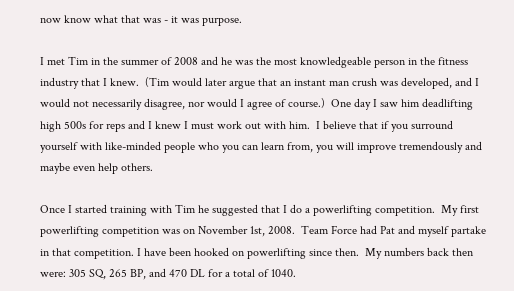now know what that was - it was purpose.

I met Tim in the summer of 2008 and he was the most knowledgeable person in the fitness industry that I knew.  (Tim would later argue that an instant man crush was developed, and I would not necessarily disagree, nor would I agree of course.)  One day I saw him deadlifting high 500s for reps and I knew I must work out with him.  I believe that if you surround yourself with like-minded people who you can learn from, you will improve tremendously and maybe even help others.

Once I started training with Tim he suggested that I do a powerlifting competition.  My first powerlifting competition was on November 1st, 2008.  Team Force had Pat and myself partake in that competition. I have been hooked on powerlifting since then.  My numbers back then were: 305 SQ, 265 BP, and 470 DL for a total of 1040.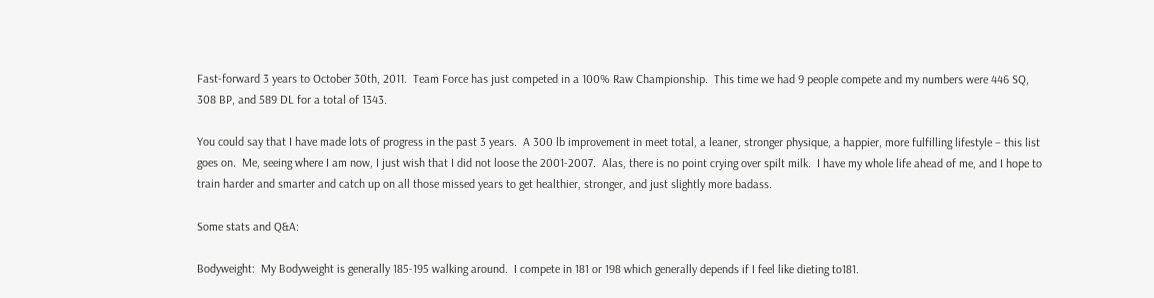Fast-forward 3 years to October 30th, 2011.  Team Force has just competed in a 100% Raw Championship.  This time we had 9 people compete and my numbers were 446 SQ, 308 BP, and 589 DL for a total of 1343.

You could say that I have made lots of progress in the past 3 years.  A 300 lb improvement in meet total, a leaner, stronger physique, a happier, more fulfilling lifestyle – this list goes on.  Me, seeing where I am now, I just wish that I did not loose the 2001-2007.  Alas, there is no point crying over spilt milk.  I have my whole life ahead of me, and I hope to train harder and smarter and catch up on all those missed years to get healthier, stronger, and just slightly more badass.

Some stats and Q&A:

Bodyweight:  My Bodyweight is generally 185-195 walking around.  I compete in 181 or 198 which generally depends if I feel like dieting to181.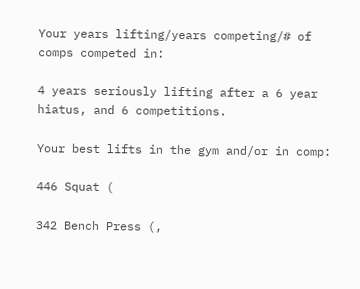Your years lifting/years competing/# of comps competed in:

4 years seriously lifting after a 6 year hiatus, and 6 competitions.

Your best lifts in the gym and/or in comp:

446 Squat (

342 Bench Press (,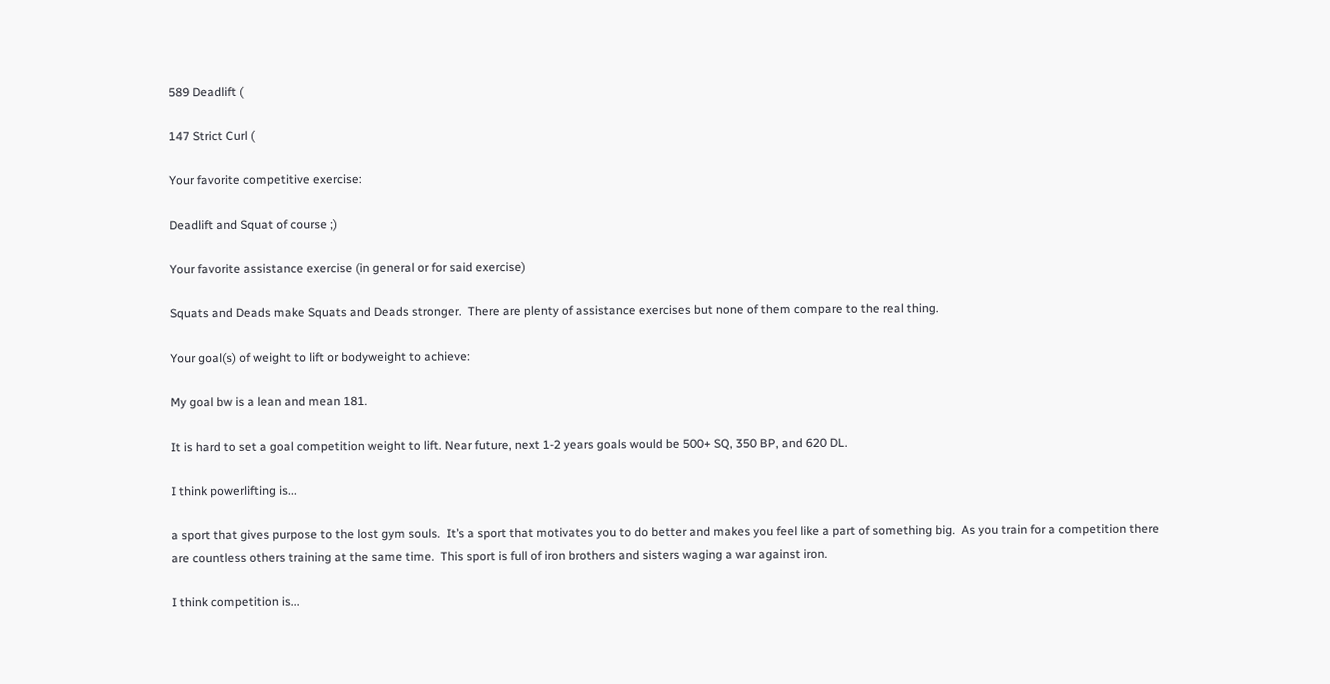589 Deadlift (

147 Strict Curl (

Your favorite competitive exercise:

Deadlift and Squat of course ;)

Your favorite assistance exercise (in general or for said exercise)

Squats and Deads make Squats and Deads stronger.  There are plenty of assistance exercises but none of them compare to the real thing.

Your goal(s) of weight to lift or bodyweight to achieve:

My goal bw is a lean and mean 181.

It is hard to set a goal competition weight to lift. Near future, next 1-2 years goals would be 500+ SQ, 350 BP, and 620 DL.

I think powerlifting is...

a sport that gives purpose to the lost gym souls.  It’s a sport that motivates you to do better and makes you feel like a part of something big.  As you train for a competition there are countless others training at the same time.  This sport is full of iron brothers and sisters waging a war against iron.

I think competition is...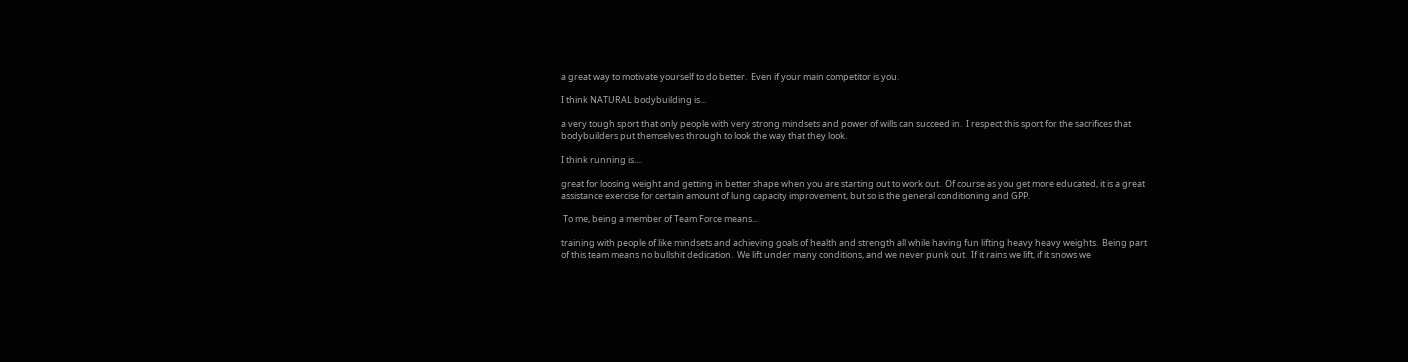a great way to motivate yourself to do better.  Even if your main competitor is you.

I think NATURAL bodybuilding is...

a very tough sport that only people with very strong mindsets and power of wills can succeed in.  I respect this sport for the sacrifices that bodybuilders put themselves through to look the way that they look.

I think running is....

great for loosing weight and getting in better shape when you are starting out to work out.  Of course as you get more educated, it is a great assistance exercise for certain amount of lung capacity improvement, but so is the general conditioning and GPP.

 To me, being a member of Team Force means...

training with people of like mindsets and achieving goals of health and strength all while having fun lifting heavy heavy weights.  Being part of this team means no bullshit dedication.  We lift under many conditions, and we never punk out.  If it rains we lift, if it snows we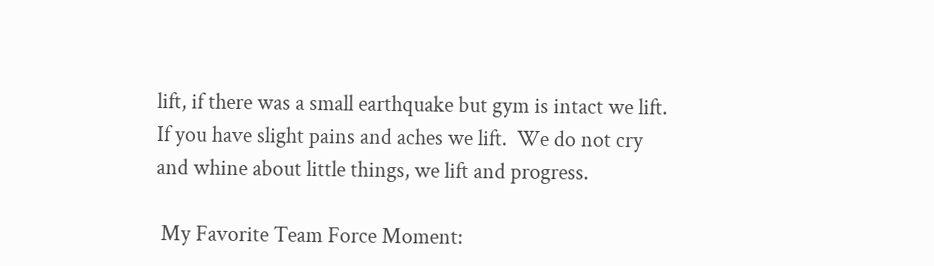lift, if there was a small earthquake but gym is intact we lift.  If you have slight pains and aches we lift.  We do not cry and whine about little things, we lift and progress.

 My Favorite Team Force Moment: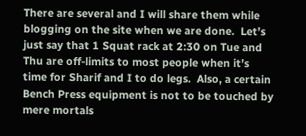There are several and I will share them while blogging on the site when we are done.  Let’s just say that 1 Squat rack at 2:30 on Tue and Thu are off-limits to most people when it’s time for Sharif and I to do legs.  Also, a certain Bench Press equipment is not to be touched by mere mortals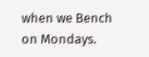when we Bench on Mondays.